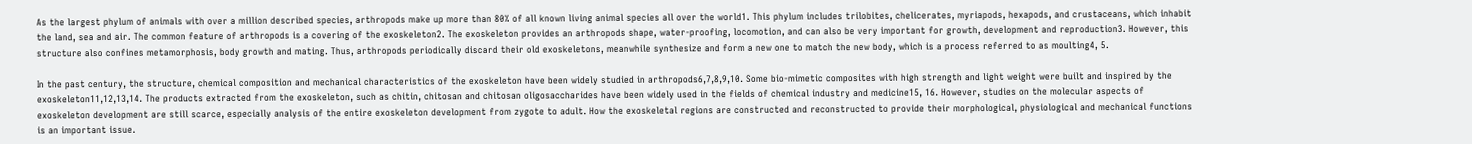As the largest phylum of animals with over a million described species, arthropods make up more than 80% of all known living animal species all over the world1. This phylum includes trilobites, chelicerates, myriapods, hexapods, and crustaceans, which inhabit the land, sea and air. The common feature of arthropods is a covering of the exoskeleton2. The exoskeleton provides an arthropods shape, water-proofing, locomotion, and can also be very important for growth, development and reproduction3. However, this structure also confines metamorphosis, body growth and mating. Thus, arthropods periodically discard their old exoskeletons, meanwhile synthesize and form a new one to match the new body, which is a process referred to as moulting4, 5.

In the past century, the structure, chemical composition and mechanical characteristics of the exoskeleton have been widely studied in arthropods6,7,8,9,10. Some bio-mimetic composites with high strength and light weight were built and inspired by the exoskeleton11,12,13,14. The products extracted from the exoskeleton, such as chitin, chitosan and chitosan oligosaccharides have been widely used in the fields of chemical industry and medicine15, 16. However, studies on the molecular aspects of exoskeleton development are still scarce, especially analysis of the entire exoskeleton development from zygote to adult. How the exoskeletal regions are constructed and reconstructed to provide their morphological, physiological and mechanical functions is an important issue.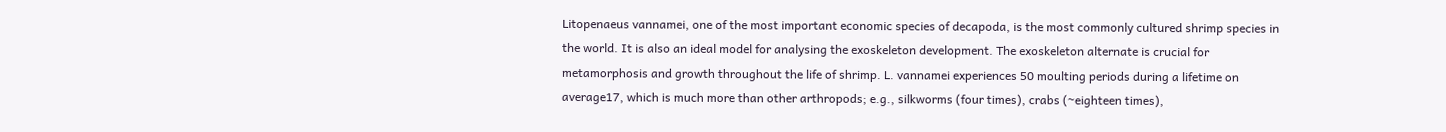Litopenaeus vannamei, one of the most important economic species of decapoda, is the most commonly cultured shrimp species in the world. It is also an ideal model for analysing the exoskeleton development. The exoskeleton alternate is crucial for metamorphosis and growth throughout the life of shrimp. L. vannamei experiences 50 moulting periods during a lifetime on average17, which is much more than other arthropods; e.g., silkworms (four times), crabs (~eighteen times),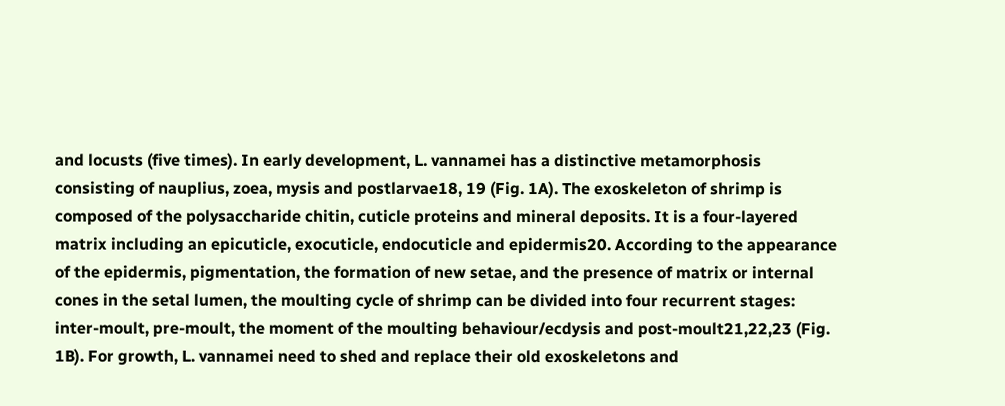and locusts (five times). In early development, L. vannamei has a distinctive metamorphosis consisting of nauplius, zoea, mysis and postlarvae18, 19 (Fig. 1A). The exoskeleton of shrimp is composed of the polysaccharide chitin, cuticle proteins and mineral deposits. It is a four-layered matrix including an epicuticle, exocuticle, endocuticle and epidermis20. According to the appearance of the epidermis, pigmentation, the formation of new setae, and the presence of matrix or internal cones in the setal lumen, the moulting cycle of shrimp can be divided into four recurrent stages: inter-moult, pre-moult, the moment of the moulting behaviour/ecdysis and post-moult21,22,23 (Fig. 1B). For growth, L. vannamei need to shed and replace their old exoskeletons and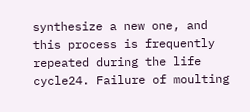synthesize a new one, and this process is frequently repeated during the life cycle24. Failure of moulting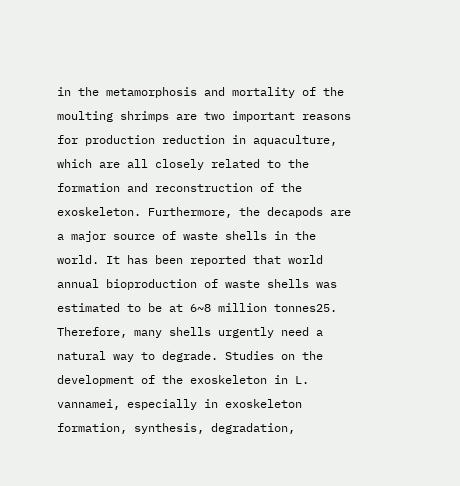in the metamorphosis and mortality of the moulting shrimps are two important reasons for production reduction in aquaculture, which are all closely related to the formation and reconstruction of the exoskeleton. Furthermore, the decapods are a major source of waste shells in the world. It has been reported that world annual bioproduction of waste shells was estimated to be at 6~8 million tonnes25. Therefore, many shells urgently need a natural way to degrade. Studies on the development of the exoskeleton in L. vannamei, especially in exoskeleton formation, synthesis, degradation,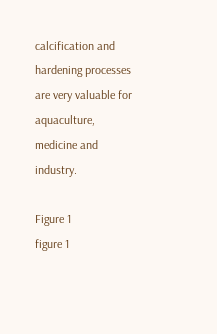calcification and hardening processes are very valuable for aquaculture, medicine and industry.

Figure 1
figure 1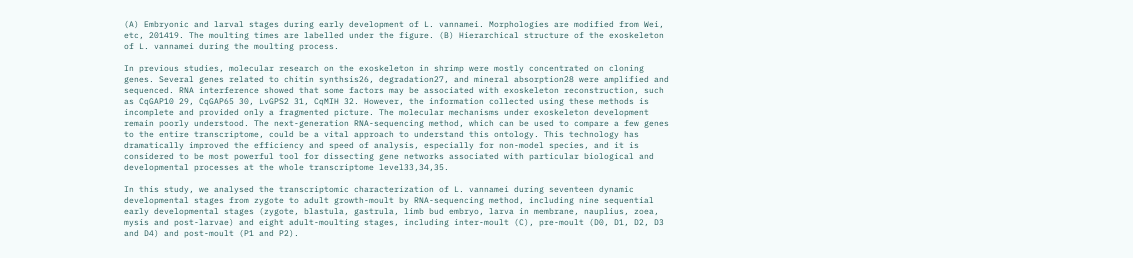(A) Embryonic and larval stages during early development of L. vannamei. Morphologies are modified from Wei, etc, 201419. The moulting times are labelled under the figure. (B) Hierarchical structure of the exoskeleton of L. vannamei during the moulting process.

In previous studies, molecular research on the exoskeleton in shrimp were mostly concentrated on cloning genes. Several genes related to chitin synthsis26, degradation27, and mineral absorption28 were amplified and sequenced. RNA interference showed that some factors may be associated with exoskeleton reconstruction, such as CqGAP10 29, CqGAP65 30, LvGPS2 31, CqMIH 32. However, the information collected using these methods is incomplete and provided only a fragmented picture. The molecular mechanisms under exoskeleton development remain poorly understood. The next-generation RNA-sequencing method, which can be used to compare a few genes to the entire transcriptome, could be a vital approach to understand this ontology. This technology has dramatically improved the efficiency and speed of analysis, especially for non-model species, and it is considered to be most powerful tool for dissecting gene networks associated with particular biological and developmental processes at the whole transcriptome level33,34,35.

In this study, we analysed the transcriptomic characterization of L. vannamei during seventeen dynamic developmental stages from zygote to adult growth-moult by RNA-sequencing method, including nine sequential early developmental stages (zygote, blastula, gastrula, limb bud embryo, larva in membrane, nauplius, zoea, mysis and post-larvae) and eight adult-moulting stages, including inter-moult (C), pre-moult (D0, D1, D2, D3 and D4) and post-moult (P1 and P2).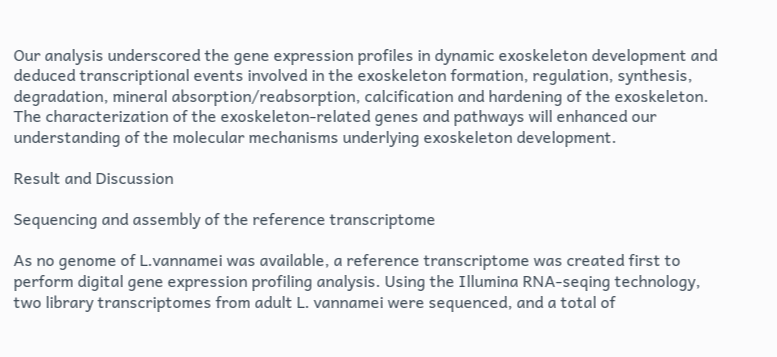Our analysis underscored the gene expression profiles in dynamic exoskeleton development and deduced transcriptional events involved in the exoskeleton formation, regulation, synthesis, degradation, mineral absorption/reabsorption, calcification and hardening of the exoskeleton. The characterization of the exoskeleton-related genes and pathways will enhanced our understanding of the molecular mechanisms underlying exoskeleton development.

Result and Discussion

Sequencing and assembly of the reference transcriptome

As no genome of L.vannamei was available, a reference transcriptome was created first to perform digital gene expression profiling analysis. Using the Illumina RNA-seqing technology, two library transcriptomes from adult L. vannamei were sequenced, and a total of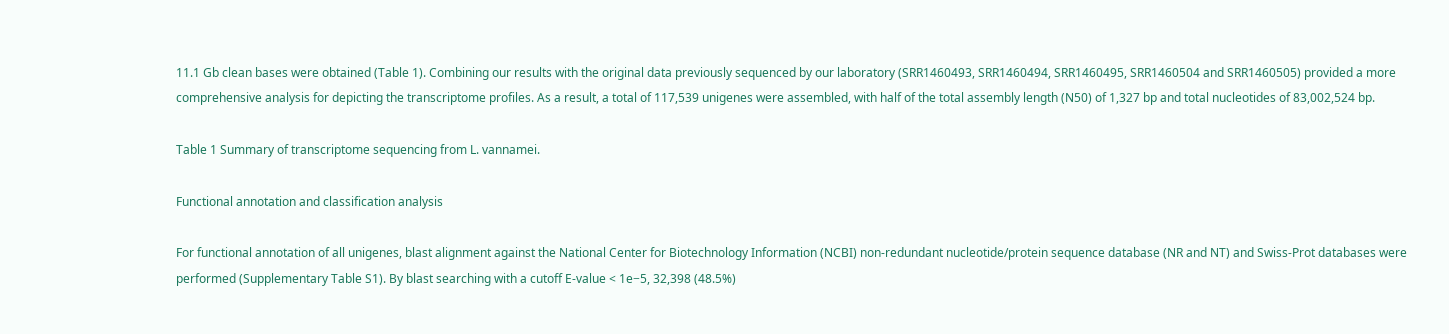11.1 Gb clean bases were obtained (Table 1). Combining our results with the original data previously sequenced by our laboratory (SRR1460493, SRR1460494, SRR1460495, SRR1460504 and SRR1460505) provided a more comprehensive analysis for depicting the transcriptome profiles. As a result, a total of 117,539 unigenes were assembled, with half of the total assembly length (N50) of 1,327 bp and total nucleotides of 83,002,524 bp.

Table 1 Summary of transcriptome sequencing from L. vannamei.

Functional annotation and classification analysis

For functional annotation of all unigenes, blast alignment against the National Center for Biotechnology Information (NCBI) non-redundant nucleotide/protein sequence database (NR and NT) and Swiss-Prot databases were performed (Supplementary Table S1). By blast searching with a cutoff E-value < 1e−5, 32,398 (48.5%)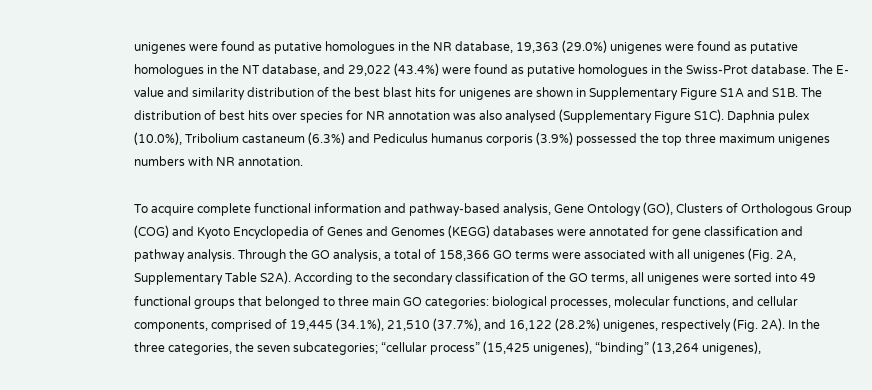unigenes were found as putative homologues in the NR database, 19,363 (29.0%) unigenes were found as putative homologues in the NT database, and 29,022 (43.4%) were found as putative homologues in the Swiss-Prot database. The E-value and similarity distribution of the best blast hits for unigenes are shown in Supplementary Figure S1A and S1B. The distribution of best hits over species for NR annotation was also analysed (Supplementary Figure S1C). Daphnia pulex (10.0%), Tribolium castaneum (6.3%) and Pediculus humanus corporis (3.9%) possessed the top three maximum unigenes numbers with NR annotation.

To acquire complete functional information and pathway-based analysis, Gene Ontology (GO), Clusters of Orthologous Group (COG) and Kyoto Encyclopedia of Genes and Genomes (KEGG) databases were annotated for gene classification and pathway analysis. Through the GO analysis, a total of 158,366 GO terms were associated with all unigenes (Fig. 2A, Supplementary Table S2A). According to the secondary classification of the GO terms, all unigenes were sorted into 49 functional groups that belonged to three main GO categories: biological processes, molecular functions, and cellular components, comprised of 19,445 (34.1%), 21,510 (37.7%), and 16,122 (28.2%) unigenes, respectively (Fig. 2A). In the three categories, the seven subcategories; “cellular process” (15,425 unigenes), “binding” (13,264 unigenes),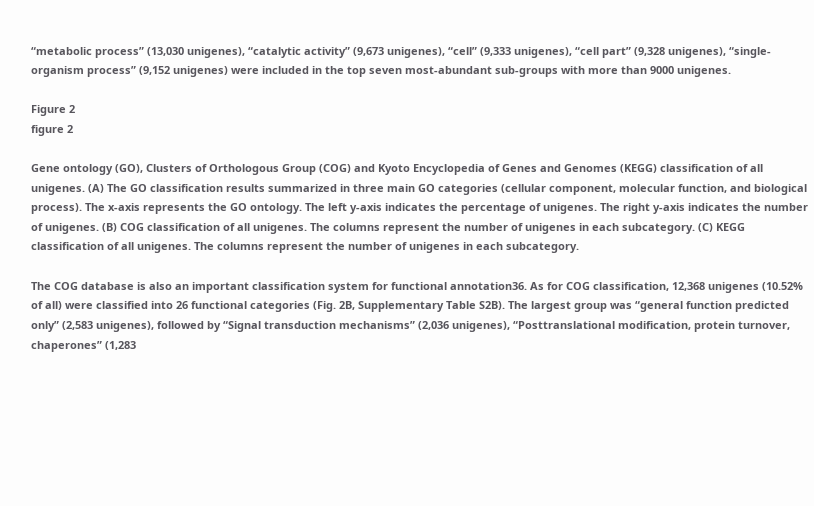“metabolic process” (13,030 unigenes), “catalytic activity” (9,673 unigenes), “cell” (9,333 unigenes), “cell part” (9,328 unigenes), “single-organism process” (9,152 unigenes) were included in the top seven most-abundant sub-groups with more than 9000 unigenes.

Figure 2
figure 2

Gene ontology (GO), Clusters of Orthologous Group (COG) and Kyoto Encyclopedia of Genes and Genomes (KEGG) classification of all unigenes. (A) The GO classification results summarized in three main GO categories (cellular component, molecular function, and biological process). The x-axis represents the GO ontology. The left y-axis indicates the percentage of unigenes. The right y-axis indicates the number of unigenes. (B) COG classification of all unigenes. The columns represent the number of unigenes in each subcategory. (C) KEGG classification of all unigenes. The columns represent the number of unigenes in each subcategory.

The COG database is also an important classification system for functional annotation36. As for COG classification, 12,368 unigenes (10.52% of all) were classified into 26 functional categories (Fig. 2B, Supplementary Table S2B). The largest group was “general function predicted only” (2,583 unigenes), followed by “Signal transduction mechanisms” (2,036 unigenes), “Posttranslational modification, protein turnover, chaperones” (1,283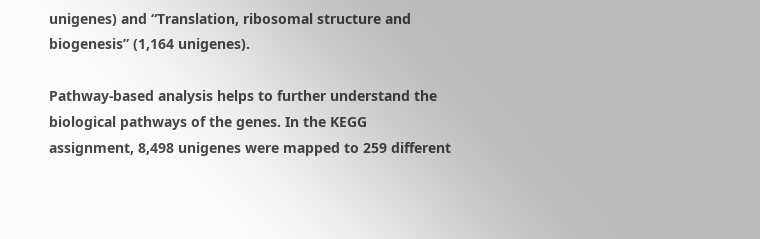unigenes) and “Translation, ribosomal structure and biogenesis” (1,164 unigenes).

Pathway-based analysis helps to further understand the biological pathways of the genes. In the KEGG assignment, 8,498 unigenes were mapped to 259 different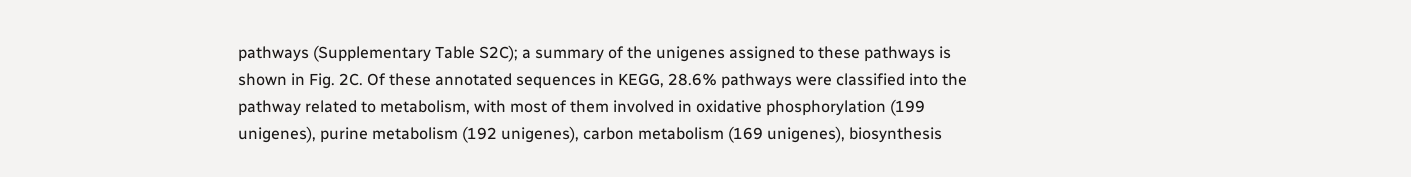pathways (Supplementary Table S2C); a summary of the unigenes assigned to these pathways is shown in Fig. 2C. Of these annotated sequences in KEGG, 28.6% pathways were classified into the pathway related to metabolism, with most of them involved in oxidative phosphorylation (199 unigenes), purine metabolism (192 unigenes), carbon metabolism (169 unigenes), biosynthesis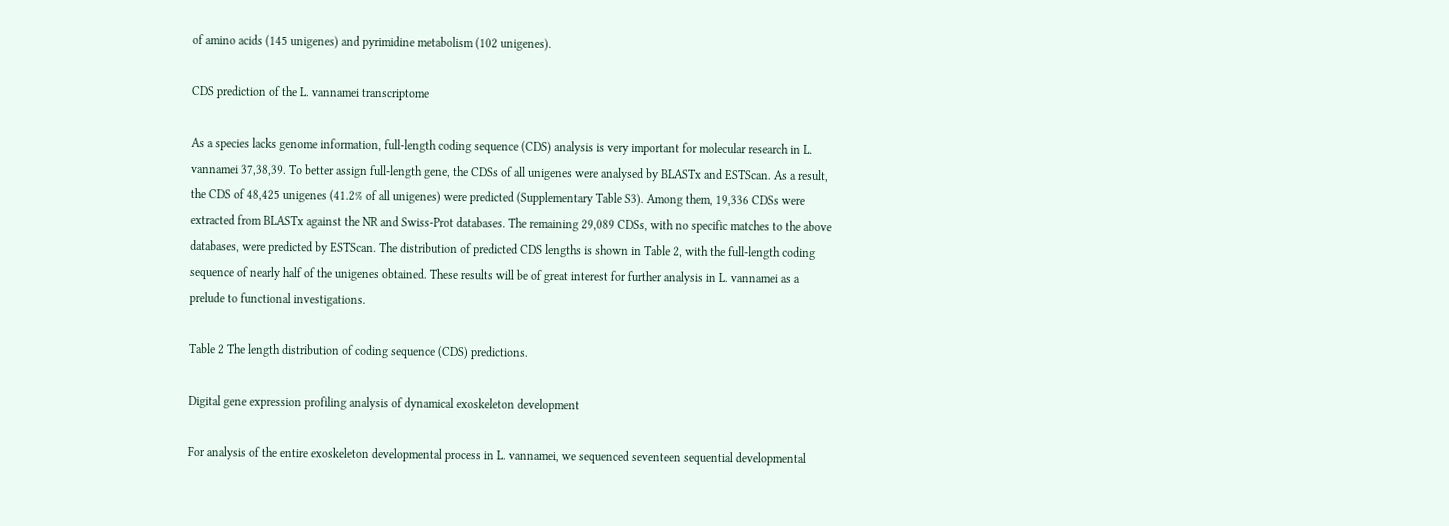of amino acids (145 unigenes) and pyrimidine metabolism (102 unigenes).

CDS prediction of the L. vannamei transcriptome

As a species lacks genome information, full-length coding sequence (CDS) analysis is very important for molecular research in L. vannamei 37,38,39. To better assign full-length gene, the CDSs of all unigenes were analysed by BLASTx and ESTScan. As a result, the CDS of 48,425 unigenes (41.2% of all unigenes) were predicted (Supplementary Table S3). Among them, 19,336 CDSs were extracted from BLASTx against the NR and Swiss-Prot databases. The remaining 29,089 CDSs, with no specific matches to the above databases, were predicted by ESTScan. The distribution of predicted CDS lengths is shown in Table 2, with the full-length coding sequence of nearly half of the unigenes obtained. These results will be of great interest for further analysis in L. vannamei as a prelude to functional investigations.

Table 2 The length distribution of coding sequence (CDS) predictions.

Digital gene expression profiling analysis of dynamical exoskeleton development

For analysis of the entire exoskeleton developmental process in L. vannamei, we sequenced seventeen sequential developmental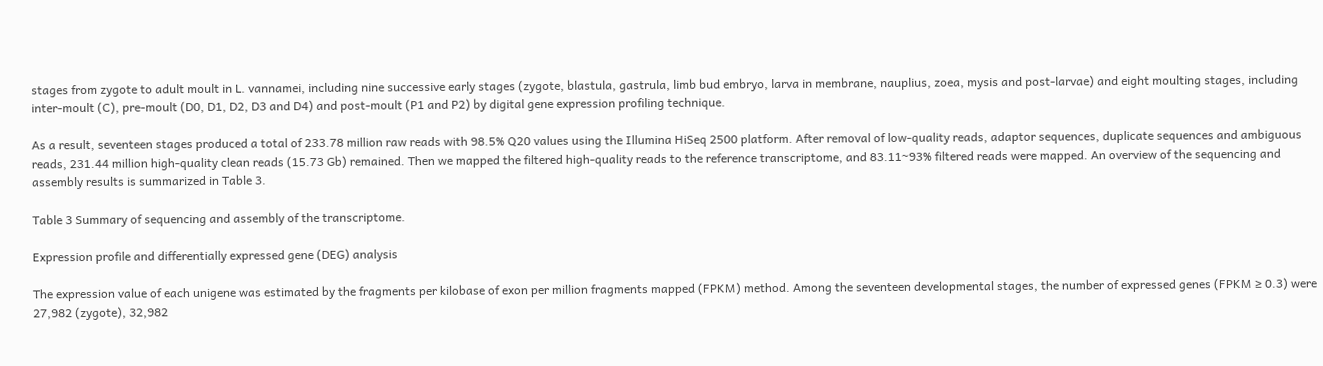stages from zygote to adult moult in L. vannamei, including nine successive early stages (zygote, blastula, gastrula, limb bud embryo, larva in membrane, nauplius, zoea, mysis and post-larvae) and eight moulting stages, including inter-moult (C), pre-moult (D0, D1, D2, D3 and D4) and post-moult (P1 and P2) by digital gene expression profiling technique.

As a result, seventeen stages produced a total of 233.78 million raw reads with 98.5% Q20 values using the Illumina HiSeq 2500 platform. After removal of low-quality reads, adaptor sequences, duplicate sequences and ambiguous reads, 231.44 million high-quality clean reads (15.73 Gb) remained. Then we mapped the filtered high-quality reads to the reference transcriptome, and 83.11~93% filtered reads were mapped. An overview of the sequencing and assembly results is summarized in Table 3.

Table 3 Summary of sequencing and assembly of the transcriptome.

Expression profile and differentially expressed gene (DEG) analysis

The expression value of each unigene was estimated by the fragments per kilobase of exon per million fragments mapped (FPKM) method. Among the seventeen developmental stages, the number of expressed genes (FPKM ≥ 0.3) were 27,982 (zygote), 32,982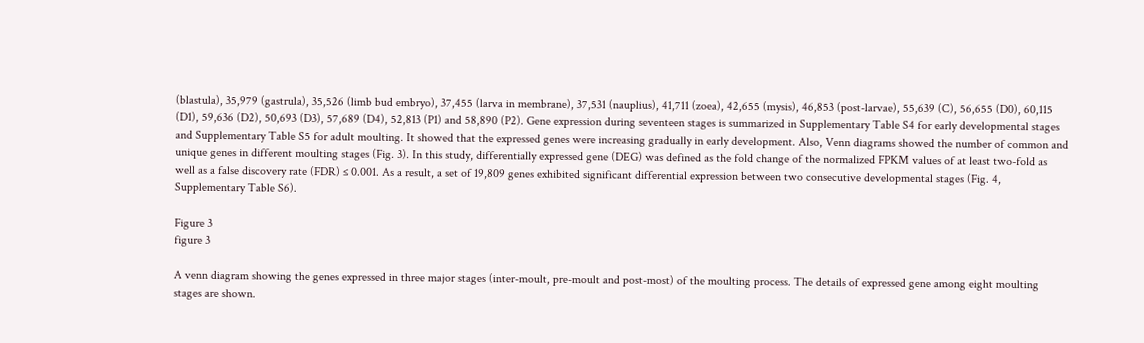(blastula), 35,979 (gastrula), 35,526 (limb bud embryo), 37,455 (larva in membrane), 37,531 (nauplius), 41,711 (zoea), 42,655 (mysis), 46,853 (post-larvae), 55,639 (C), 56,655 (D0), 60,115 (D1), 59,636 (D2), 50,693 (D3), 57,689 (D4), 52,813 (P1) and 58,890 (P2). Gene expression during seventeen stages is summarized in Supplementary Table S4 for early developmental stages and Supplementary Table S5 for adult moulting. It showed that the expressed genes were increasing gradually in early development. Also, Venn diagrams showed the number of common and unique genes in different moulting stages (Fig. 3). In this study, differentially expressed gene (DEG) was defined as the fold change of the normalized FPKM values of at least two-fold as well as a false discovery rate (FDR) ≤ 0.001. As a result, a set of 19,809 genes exhibited significant differential expression between two consecutive developmental stages (Fig. 4, Supplementary Table S6).

Figure 3
figure 3

A venn diagram showing the genes expressed in three major stages (inter-moult, pre-moult and post-most) of the moulting process. The details of expressed gene among eight moulting stages are shown.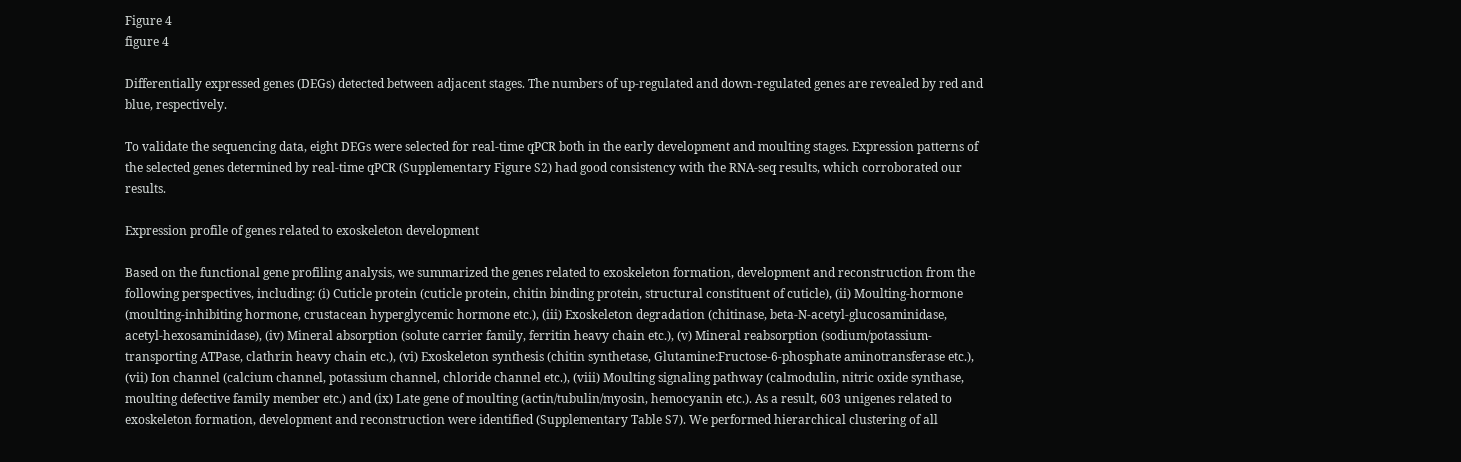Figure 4
figure 4

Differentially expressed genes (DEGs) detected between adjacent stages. The numbers of up-regulated and down-regulated genes are revealed by red and blue, respectively.

To validate the sequencing data, eight DEGs were selected for real-time qPCR both in the early development and moulting stages. Expression patterns of the selected genes determined by real-time qPCR (Supplementary Figure S2) had good consistency with the RNA-seq results, which corroborated our results.

Expression profile of genes related to exoskeleton development

Based on the functional gene profiling analysis, we summarized the genes related to exoskeleton formation, development and reconstruction from the following perspectives, including: (i) Cuticle protein (cuticle protein, chitin binding protein, structural constituent of cuticle), (ii) Moulting-hormone (moulting-inhibiting hormone, crustacean hyperglycemic hormone etc.), (iii) Exoskeleton degradation (chitinase, beta-N-acetyl-glucosaminidase, acetyl-hexosaminidase), (iv) Mineral absorption (solute carrier family, ferritin heavy chain etc.), (v) Mineral reabsorption (sodium/potassium-transporting ATPase, clathrin heavy chain etc.), (vi) Exoskeleton synthesis (chitin synthetase, Glutamine:Fructose-6-phosphate aminotransferase etc.), (vii) Ion channel (calcium channel, potassium channel, chloride channel etc.), (viii) Moulting signaling pathway (calmodulin, nitric oxide synthase, moulting defective family member etc.) and (ix) Late gene of moulting (actin/tubulin/myosin, hemocyanin etc.). As a result, 603 unigenes related to exoskeleton formation, development and reconstruction were identified (Supplementary Table S7). We performed hierarchical clustering of all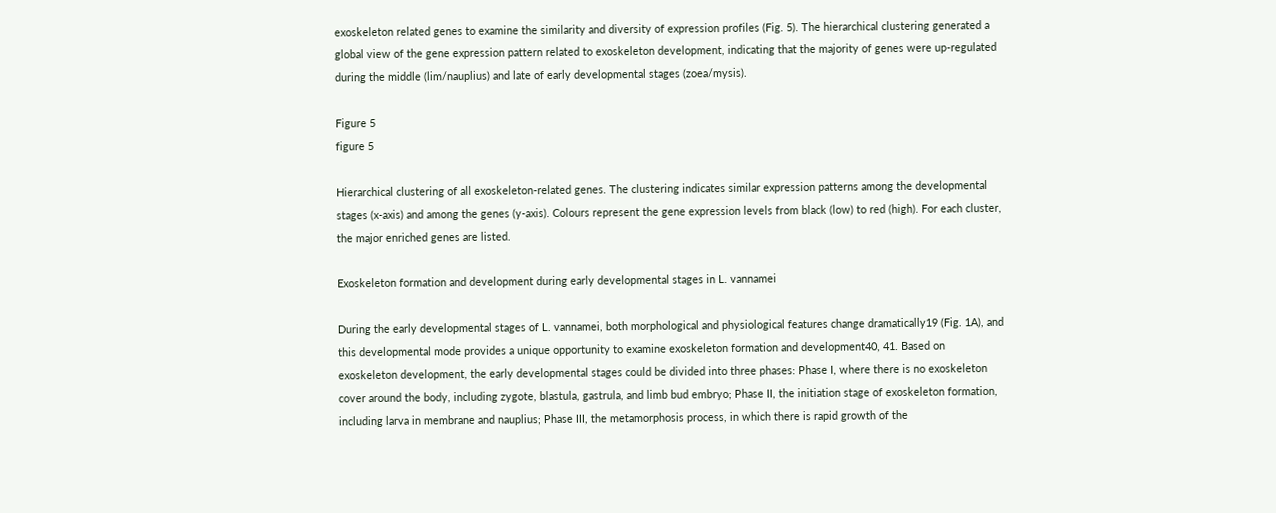exoskeleton related genes to examine the similarity and diversity of expression profiles (Fig. 5). The hierarchical clustering generated a global view of the gene expression pattern related to exoskeleton development, indicating that the majority of genes were up-regulated during the middle (lim/nauplius) and late of early developmental stages (zoea/mysis).

Figure 5
figure 5

Hierarchical clustering of all exoskeleton-related genes. The clustering indicates similar expression patterns among the developmental stages (x-axis) and among the genes (y-axis). Colours represent the gene expression levels from black (low) to red (high). For each cluster, the major enriched genes are listed.

Exoskeleton formation and development during early developmental stages in L. vannamei

During the early developmental stages of L. vannamei, both morphological and physiological features change dramatically19 (Fig. 1A), and this developmental mode provides a unique opportunity to examine exoskeleton formation and development40, 41. Based on exoskeleton development, the early developmental stages could be divided into three phases: Phase I, where there is no exoskeleton cover around the body, including zygote, blastula, gastrula, and limb bud embryo; Phase II, the initiation stage of exoskeleton formation, including larva in membrane and nauplius; Phase III, the metamorphosis process, in which there is rapid growth of the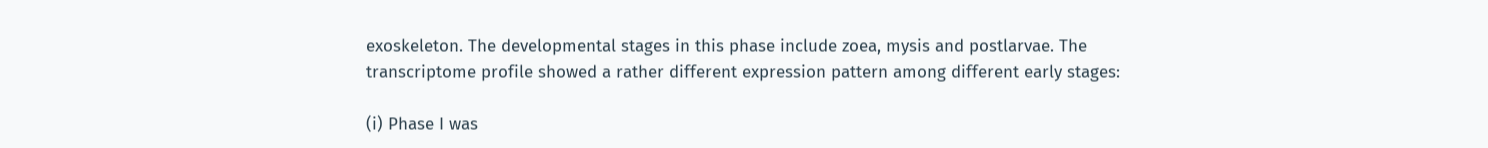exoskeleton. The developmental stages in this phase include zoea, mysis and postlarvae. The transcriptome profile showed a rather different expression pattern among different early stages:

(i) Phase I was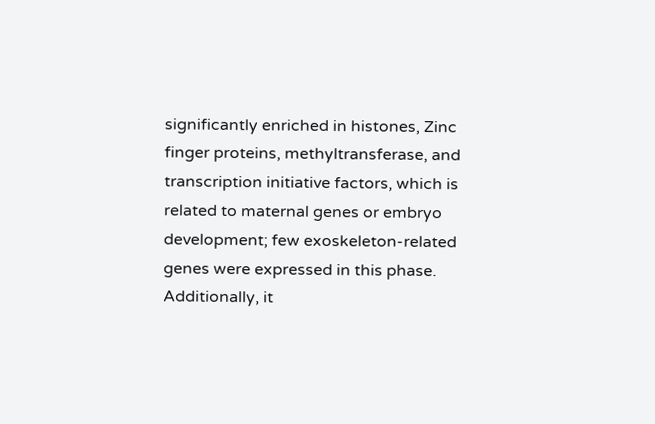significantly enriched in histones, Zinc finger proteins, methyltransferase, and transcription initiative factors, which is related to maternal genes or embryo development; few exoskeleton-related genes were expressed in this phase. Additionally, it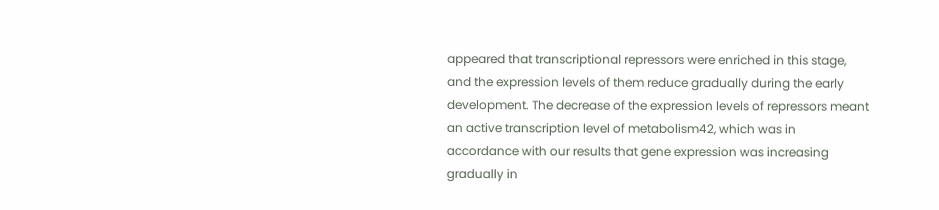appeared that transcriptional repressors were enriched in this stage, and the expression levels of them reduce gradually during the early development. The decrease of the expression levels of repressors meant an active transcription level of metabolism42, which was in accordance with our results that gene expression was increasing gradually in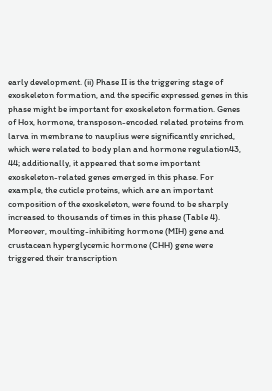early development. (ii) Phase II is the triggering stage of exoskeleton formation, and the specific expressed genes in this phase might be important for exoskeleton formation. Genes of Hox, hormone, transposon-encoded related proteins from larva in membrane to nauplius were significantly enriched, which were related to body plan and hormone regulation43, 44; additionally, it appeared that some important exoskeleton-related genes emerged in this phase. For example, the cuticle proteins, which are an important composition of the exoskeleton, were found to be sharply increased to thousands of times in this phase (Table 4). Moreover, moulting-inhibiting hormone (MIH) gene and crustacean hyperglycemic hormone (CHH) gene were triggered their transcription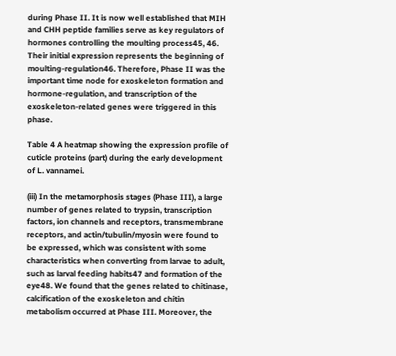during Phase II. It is now well established that MIH and CHH peptide families serve as key regulators of hormones controlling the moulting process45, 46. Their initial expression represents the beginning of moulting-regulation46. Therefore, Phase II was the important time node for exoskeleton formation and hormone-regulation, and transcription of the exoskeleton-related genes were triggered in this phase.

Table 4 A heatmap showing the expression profile of cuticle proteins (part) during the early development of L. vannamei.

(iii) In the metamorphosis stages (Phase III), a large number of genes related to trypsin, transcription factors, ion channels and receptors, transmembrane receptors, and actin/tubulin/myosin were found to be expressed, which was consistent with some characteristics when converting from larvae to adult, such as larval feeding habits47 and formation of the eye48. We found that the genes related to chitinase, calcification of the exoskeleton and chitin metabolism occurred at Phase III. Moreover, the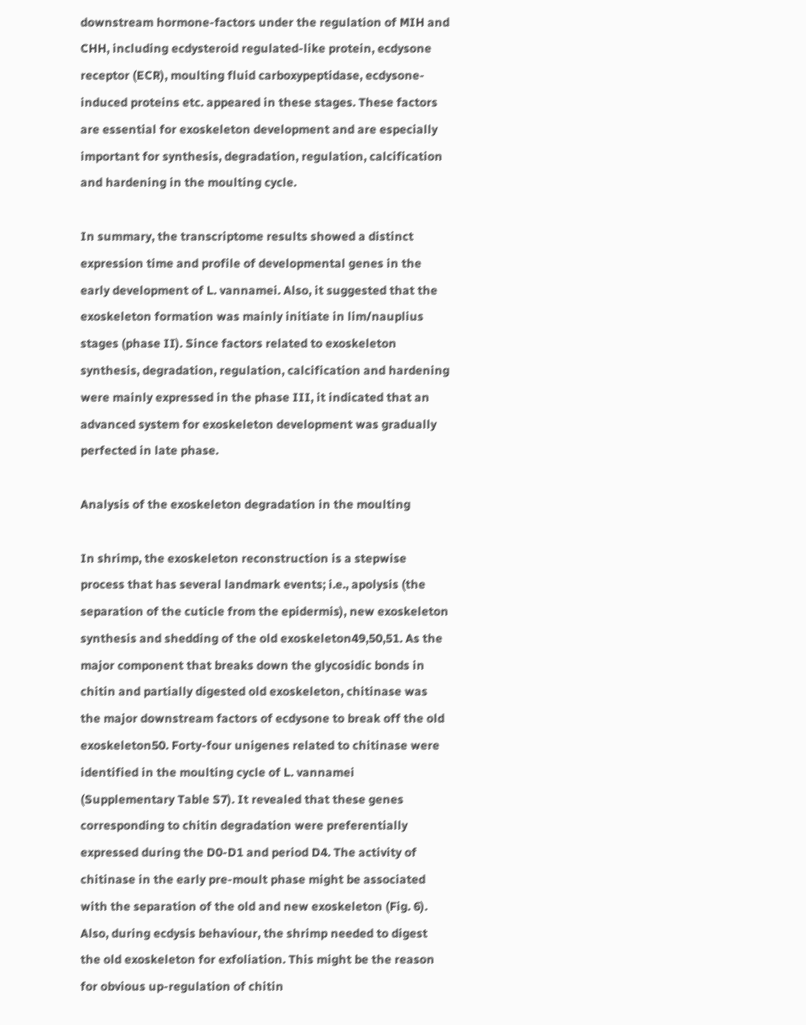downstream hormone-factors under the regulation of MIH and CHH, including ecdysteroid regulated-like protein, ecdysone receptor (ECR), moulting fluid carboxypeptidase, ecdysone-induced proteins etc. appeared in these stages. These factors are essential for exoskeleton development and are especially important for synthesis, degradation, regulation, calcification and hardening in the moulting cycle.

In summary, the transcriptome results showed a distinct expression time and profile of developmental genes in the early development of L. vannamei. Also, it suggested that the exoskeleton formation was mainly initiate in lim/nauplius stages (phase II). Since factors related to exoskeleton synthesis, degradation, regulation, calcification and hardening were mainly expressed in the phase III, it indicated that an advanced system for exoskeleton development was gradually perfected in late phase.

Analysis of the exoskeleton degradation in the moulting

In shrimp, the exoskeleton reconstruction is a stepwise process that has several landmark events; i.e., apolysis (the separation of the cuticle from the epidermis), new exoskeleton synthesis and shedding of the old exoskeleton49,50,51. As the major component that breaks down the glycosidic bonds in chitin and partially digested old exoskeleton, chitinase was the major downstream factors of ecdysone to break off the old exoskeleton50. Forty-four unigenes related to chitinase were identified in the moulting cycle of L. vannamei (Supplementary Table S7). It revealed that these genes corresponding to chitin degradation were preferentially expressed during the D0-D1 and period D4. The activity of chitinase in the early pre-moult phase might be associated with the separation of the old and new exoskeleton (Fig. 6). Also, during ecdysis behaviour, the shrimp needed to digest the old exoskeleton for exfoliation. This might be the reason for obvious up-regulation of chitin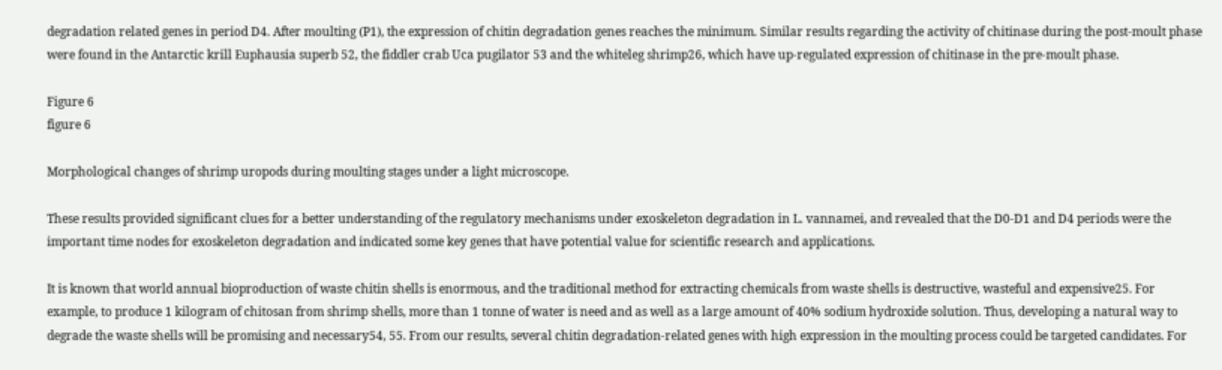degradation related genes in period D4. After moulting (P1), the expression of chitin degradation genes reaches the minimum. Similar results regarding the activity of chitinase during the post-moult phase were found in the Antarctic krill Euphausia superb 52, the fiddler crab Uca pugilator 53 and the whiteleg shrimp26, which have up-regulated expression of chitinase in the pre-moult phase.

Figure 6
figure 6

Morphological changes of shrimp uropods during moulting stages under a light microscope.

These results provided significant clues for a better understanding of the regulatory mechanisms under exoskeleton degradation in L. vannamei, and revealed that the D0-D1 and D4 periods were the important time nodes for exoskeleton degradation and indicated some key genes that have potential value for scientific research and applications.

It is known that world annual bioproduction of waste chitin shells is enormous, and the traditional method for extracting chemicals from waste shells is destructive, wasteful and expensive25. For example, to produce 1 kilogram of chitosan from shrimp shells, more than 1 tonne of water is need and as well as a large amount of 40% sodium hydroxide solution. Thus, developing a natural way to degrade the waste shells will be promising and necessary54, 55. From our results, several chitin degradation-related genes with high expression in the moulting process could be targeted candidates. For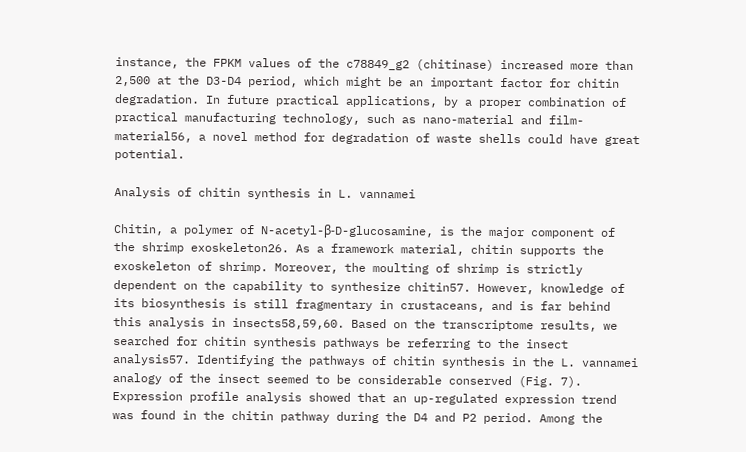instance, the FPKM values of the c78849_g2 (chitinase) increased more than 2,500 at the D3-D4 period, which might be an important factor for chitin degradation. In future practical applications, by a proper combination of practical manufacturing technology, such as nano-material and film-material56, a novel method for degradation of waste shells could have great potential.

Analysis of chitin synthesis in L. vannamei

Chitin, a polymer of N-acetyl-β-D-glucosamine, is the major component of the shrimp exoskeleton26. As a framework material, chitin supports the exoskeleton of shrimp. Moreover, the moulting of shrimp is strictly dependent on the capability to synthesize chitin57. However, knowledge of its biosynthesis is still fragmentary in crustaceans, and is far behind this analysis in insects58,59,60. Based on the transcriptome results, we searched for chitin synthesis pathways be referring to the insect analysis57. Identifying the pathways of chitin synthesis in the L. vannamei analogy of the insect seemed to be considerable conserved (Fig. 7). Expression profile analysis showed that an up-regulated expression trend was found in the chitin pathway during the D4 and P2 period. Among the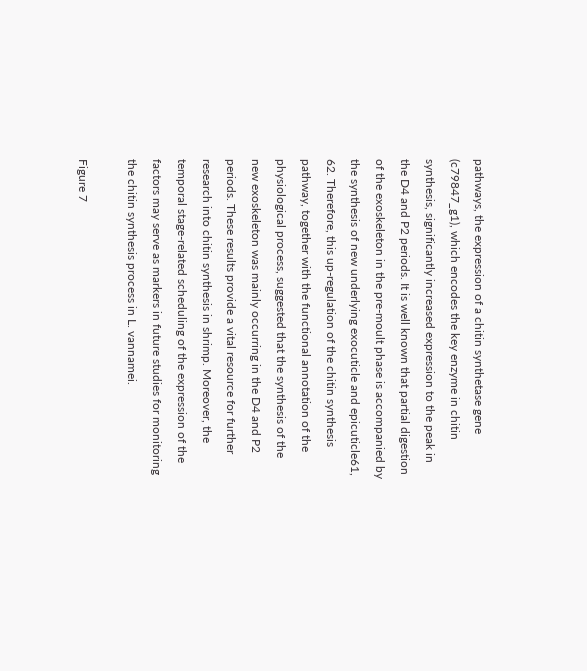pathways, the expression of a chitin synthetase gene (c79847_g1), which encodes the key enzyme in chitin synthesis, significantly increased expression to the peak in the D4 and P2 periods. It is well known that partial digestion of the exoskeleton in the pre-moult phase is accompanied by the synthesis of new underlying exocuticle and epicuticle61, 62. Therefore, this up-regulation of the chitin synthesis pathway, together with the functional annotation of the physiological process, suggested that the synthesis of the new exoskeleton was mainly occurring in the D4 and P2 periods. These results provide a vital resource for further research into chitin synthesis in shrimp. Moreover, the temporal stage-related scheduling of the expression of the factors may serve as markers in future studies for monitoring the chitin synthesis process in L. vannamei.

Figure 7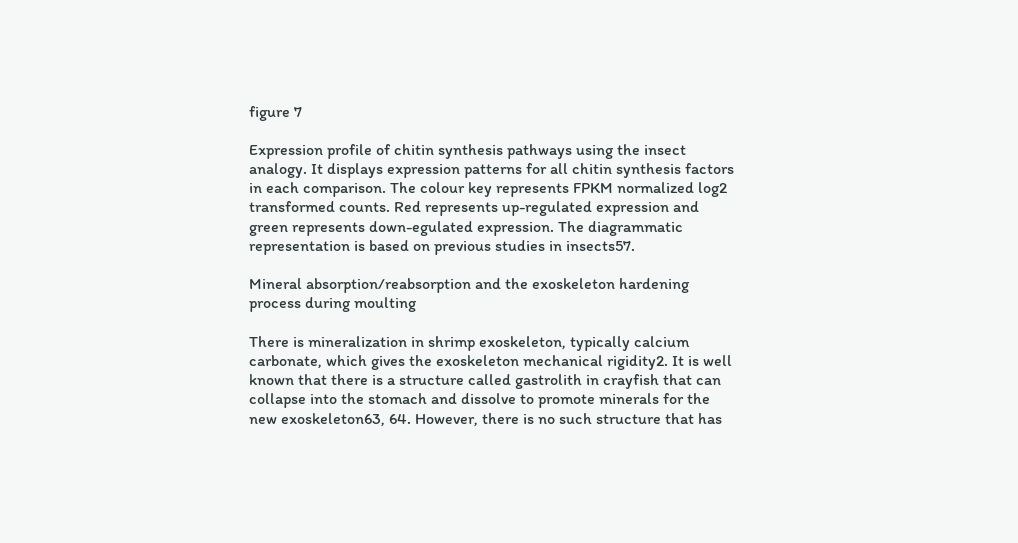figure 7

Expression profile of chitin synthesis pathways using the insect analogy. It displays expression patterns for all chitin synthesis factors in each comparison. The colour key represents FPKM normalized log2 transformed counts. Red represents up-regulated expression and green represents down-egulated expression. The diagrammatic representation is based on previous studies in insects57.

Mineral absorption/reabsorption and the exoskeleton hardening process during moulting

There is mineralization in shrimp exoskeleton, typically calcium carbonate, which gives the exoskeleton mechanical rigidity2. It is well known that there is a structure called gastrolith in crayfish that can collapse into the stomach and dissolve to promote minerals for the new exoskeleton63, 64. However, there is no such structure that has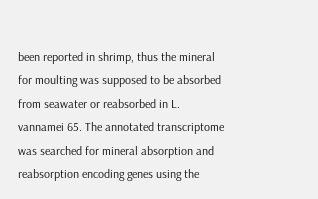been reported in shrimp, thus the mineral for moulting was supposed to be absorbed from seawater or reabsorbed in L. vannamei 65. The annotated transcriptome was searched for mineral absorption and reabsorption encoding genes using the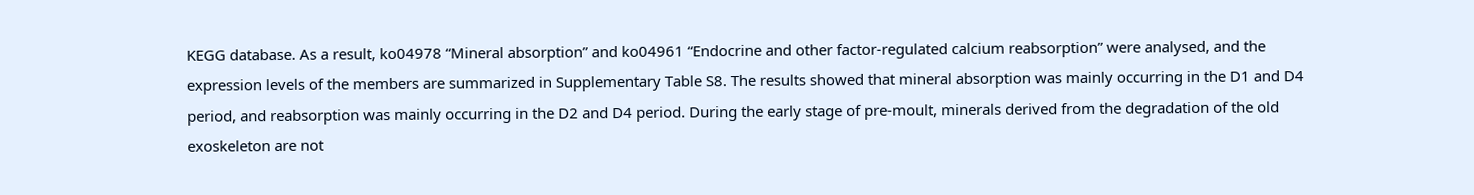KEGG database. As a result, ko04978 “Mineral absorption” and ko04961 “Endocrine and other factor-regulated calcium reabsorption” were analysed, and the expression levels of the members are summarized in Supplementary Table S8. The results showed that mineral absorption was mainly occurring in the D1 and D4 period, and reabsorption was mainly occurring in the D2 and D4 period. During the early stage of pre-moult, minerals derived from the degradation of the old exoskeleton are not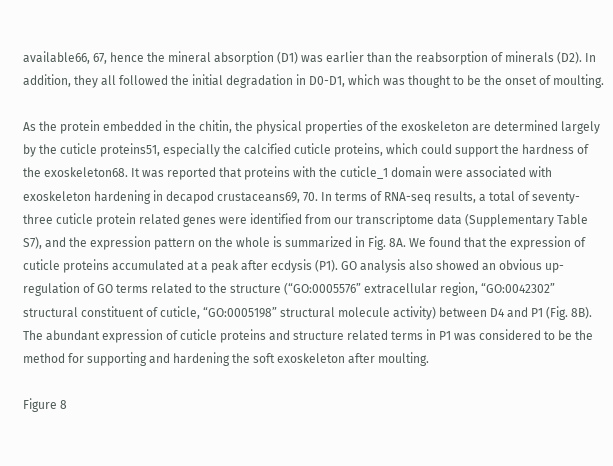available66, 67, hence the mineral absorption (D1) was earlier than the reabsorption of minerals (D2). In addition, they all followed the initial degradation in D0-D1, which was thought to be the onset of moulting.

As the protein embedded in the chitin, the physical properties of the exoskeleton are determined largely by the cuticle proteins51, especially the calcified cuticle proteins, which could support the hardness of the exoskeleton68. It was reported that proteins with the cuticle_1 domain were associated with exoskeleton hardening in decapod crustaceans69, 70. In terms of RNA-seq results, a total of seventy-three cuticle protein related genes were identified from our transcriptome data (Supplementary Table S7), and the expression pattern on the whole is summarized in Fig. 8A. We found that the expression of cuticle proteins accumulated at a peak after ecdysis (P1). GO analysis also showed an obvious up-regulation of GO terms related to the structure (“GO:0005576” extracellular region, “GO:0042302” structural constituent of cuticle, “GO:0005198” structural molecule activity) between D4 and P1 (Fig. 8B). The abundant expression of cuticle proteins and structure related terms in P1 was considered to be the method for supporting and hardening the soft exoskeleton after moulting.

Figure 8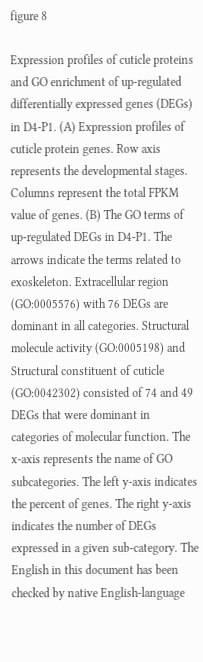figure 8

Expression profiles of cuticle proteins and GO enrichment of up-regulated differentially expressed genes (DEGs) in D4-P1. (A) Expression profiles of cuticle protein genes. Row axis represents the developmental stages. Columns represent the total FPKM value of genes. (B) The GO terms of up-regulated DEGs in D4-P1. The arrows indicate the terms related to exoskeleton. Extracellular region (GO:0005576) with 76 DEGs are dominant in all categories. Structural molecule activity (GO:0005198) and Structural constituent of cuticle (GO:0042302) consisted of 74 and 49 DEGs that were dominant in categories of molecular function. The x-axis represents the name of GO subcategories. The left y-axis indicates the percent of genes. The right y-axis indicates the number of DEGs expressed in a given sub-category. The English in this document has been checked by native English-language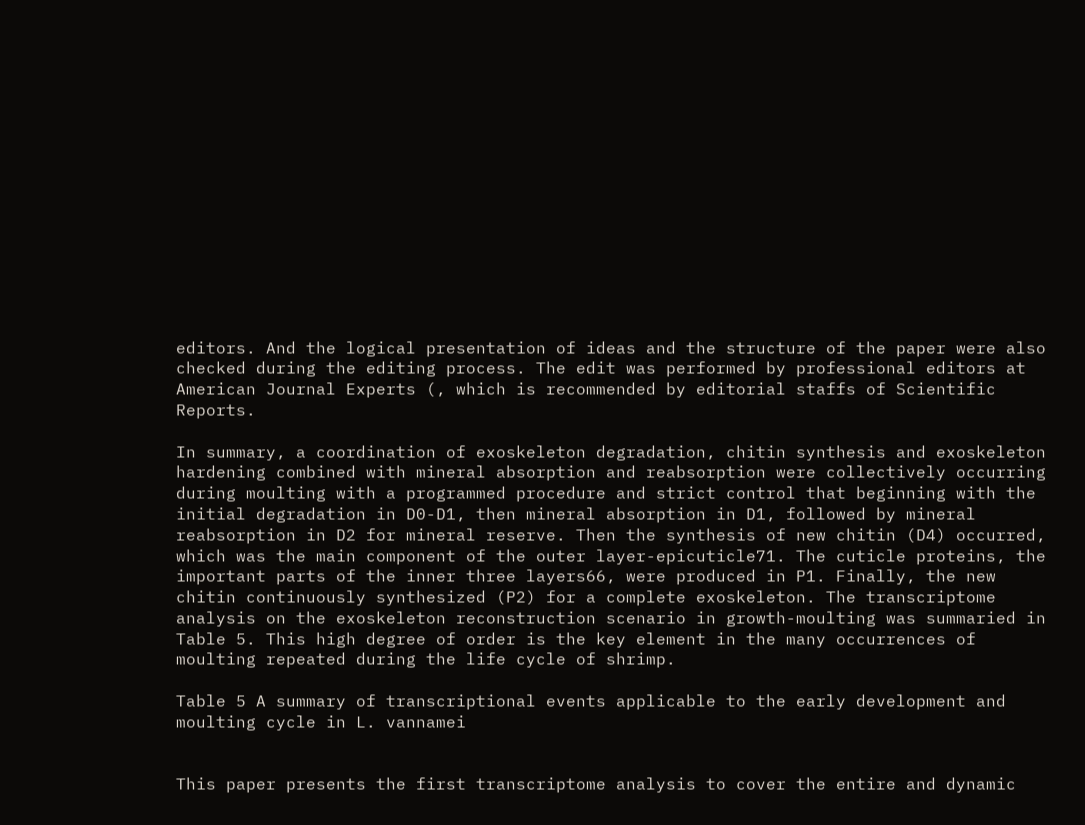editors. And the logical presentation of ideas and the structure of the paper were also checked during the editing process. The edit was performed by professional editors at American Journal Experts (, which is recommended by editorial staffs of Scientific Reports.

In summary, a coordination of exoskeleton degradation, chitin synthesis and exoskeleton hardening combined with mineral absorption and reabsorption were collectively occurring during moulting with a programmed procedure and strict control that beginning with the initial degradation in D0-D1, then mineral absorption in D1, followed by mineral reabsorption in D2 for mineral reserve. Then the synthesis of new chitin (D4) occurred, which was the main component of the outer layer-epicuticle71. The cuticle proteins, the important parts of the inner three layers66, were produced in P1. Finally, the new chitin continuously synthesized (P2) for a complete exoskeleton. The transcriptome analysis on the exoskeleton reconstruction scenario in growth-moulting was summaried in Table 5. This high degree of order is the key element in the many occurrences of moulting repeated during the life cycle of shrimp.

Table 5 A summary of transcriptional events applicable to the early development and moulting cycle in L. vannamei


This paper presents the first transcriptome analysis to cover the entire and dynamic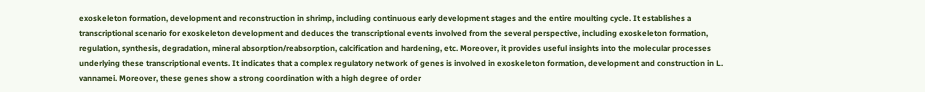exoskeleton formation, development and reconstruction in shrimp, including continuous early development stages and the entire moulting cycle. It establishes a transcriptional scenario for exoskeleton development and deduces the transcriptional events involved from the several perspective, including exoskeleton formation, regulation, synthesis, degradation, mineral absorption/reabsorption, calcification and hardening, etc. Moreover, it provides useful insights into the molecular processes underlying these transcriptional events. It indicates that a complex regulatory network of genes is involved in exoskeleton formation, development and construction in L. vannamei. Moreover, these genes show a strong coordination with a high degree of order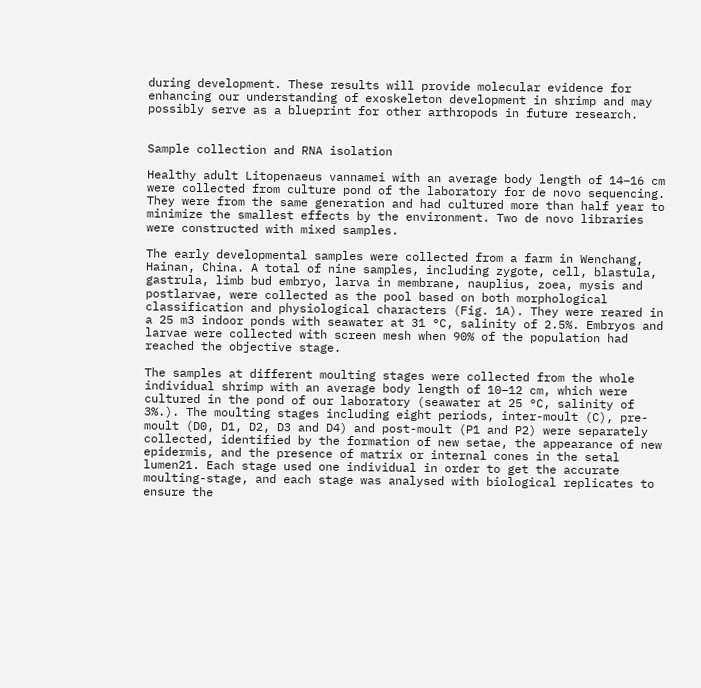during development. These results will provide molecular evidence for enhancing our understanding of exoskeleton development in shrimp and may possibly serve as a blueprint for other arthropods in future research.


Sample collection and RNA isolation

Healthy adult Litopenaeus vannamei with an average body length of 14–16 cm were collected from culture pond of the laboratory for de novo sequencing. They were from the same generation and had cultured more than half year to minimize the smallest effects by the environment. Two de novo libraries were constructed with mixed samples.

The early developmental samples were collected from a farm in Wenchang, Hainan, China. A total of nine samples, including zygote, cell, blastula, gastrula, limb bud embryo, larva in membrane, nauplius, zoea, mysis and postlarvae, were collected as the pool based on both morphological classification and physiological characters (Fig. 1A). They were reared in a 25 m3 indoor ponds with seawater at 31 °C, salinity of 2.5%. Embryos and larvae were collected with screen mesh when 90% of the population had reached the objective stage.

The samples at different moulting stages were collected from the whole individual shrimp with an average body length of 10–12 cm, which were cultured in the pond of our laboratory (seawater at 25 °C, salinity of 3%.). The moulting stages including eight periods, inter-moult (C), pre-moult (D0, D1, D2, D3 and D4) and post-moult (P1 and P2) were separately collected, identified by the formation of new setae, the appearance of new epidermis, and the presence of matrix or internal cones in the setal lumen21. Each stage used one individual in order to get the accurate moulting-stage, and each stage was analysed with biological replicates to ensure the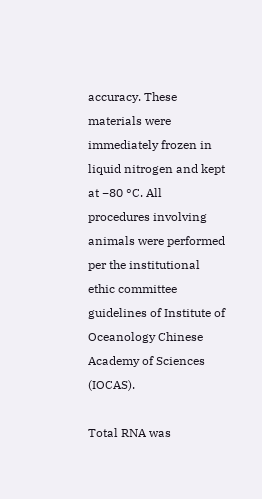accuracy. These materials were immediately frozen in liquid nitrogen and kept at −80 °C. All procedures involving animals were performed per the institutional ethic committee guidelines of Institute of Oceanology Chinese Academy of Sciences (IOCAS).

Total RNA was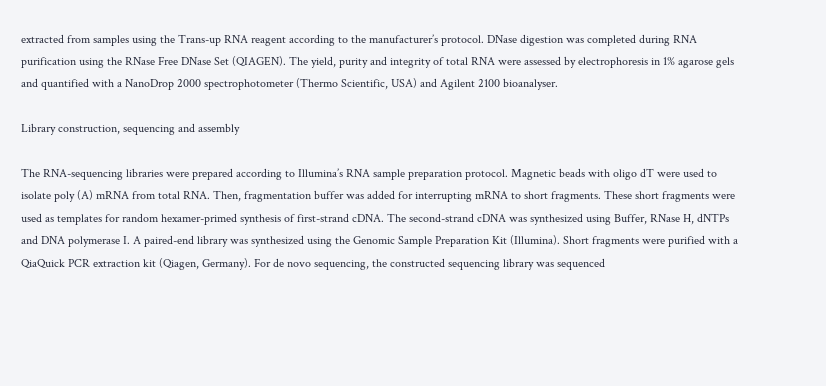extracted from samples using the Trans-up RNA reagent according to the manufacturer’s protocol. DNase digestion was completed during RNA purification using the RNase Free DNase Set (QIAGEN). The yield, purity and integrity of total RNA were assessed by electrophoresis in 1% agarose gels and quantified with a NanoDrop 2000 spectrophotometer (Thermo Scientific, USA) and Agilent 2100 bioanalyser.

Library construction, sequencing and assembly

The RNA-sequencing libraries were prepared according to Illumina’s RNA sample preparation protocol. Magnetic beads with oligo dT were used to isolate poly (A) mRNA from total RNA. Then, fragmentation buffer was added for interrupting mRNA to short fragments. These short fragments were used as templates for random hexamer-primed synthesis of first-strand cDNA. The second-strand cDNA was synthesized using Buffer, RNase H, dNTPs and DNA polymerase I. A paired-end library was synthesized using the Genomic Sample Preparation Kit (Illumina). Short fragments were purified with a QiaQuick PCR extraction kit (Qiagen, Germany). For de novo sequencing, the constructed sequencing library was sequenced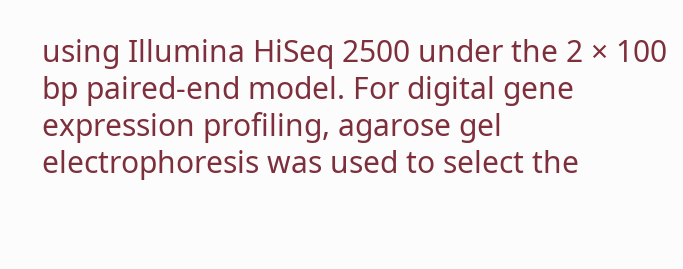using Illumina HiSeq 2500 under the 2 × 100 bp paired-end model. For digital gene expression profiling, agarose gel electrophoresis was used to select the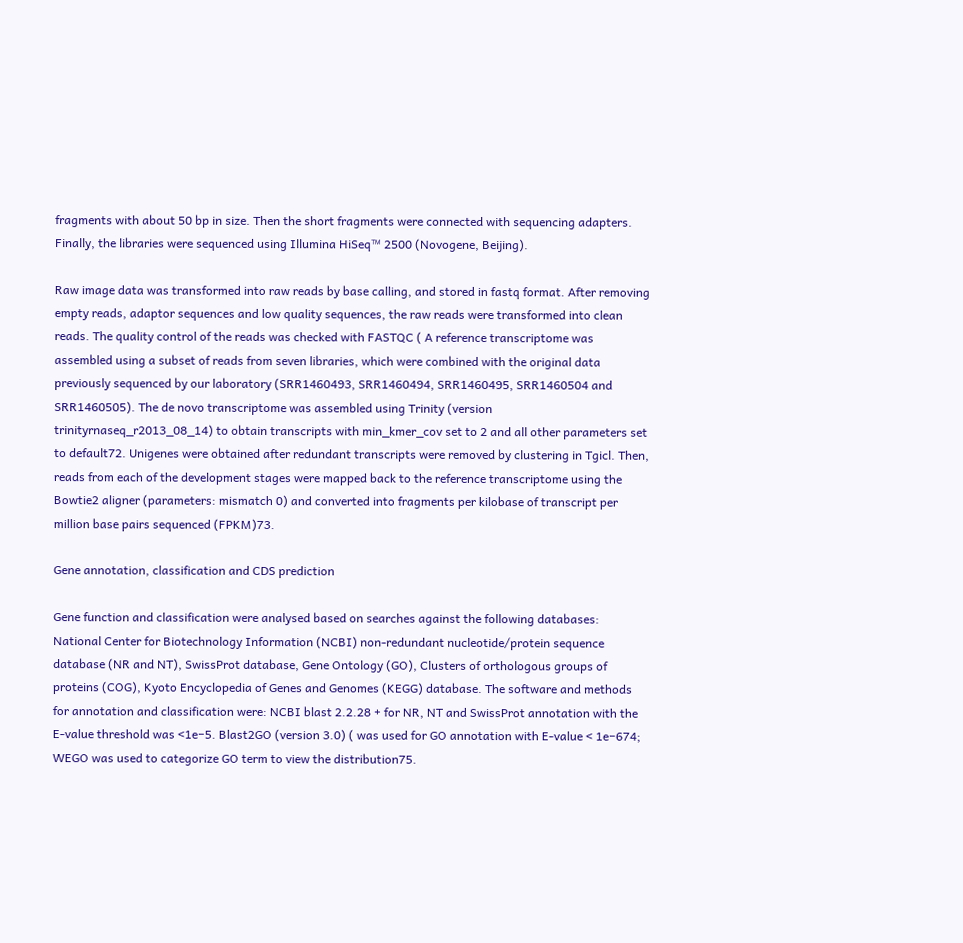fragments with about 50 bp in size. Then the short fragments were connected with sequencing adapters. Finally, the libraries were sequenced using Illumina HiSeq™ 2500 (Novogene, Beijing).

Raw image data was transformed into raw reads by base calling, and stored in fastq format. After removing empty reads, adaptor sequences and low quality sequences, the raw reads were transformed into clean reads. The quality control of the reads was checked with FASTQC ( A reference transcriptome was assembled using a subset of reads from seven libraries, which were combined with the original data previously sequenced by our laboratory (SRR1460493, SRR1460494, SRR1460495, SRR1460504 and SRR1460505). The de novo transcriptome was assembled using Trinity (version trinityrnaseq_r2013_08_14) to obtain transcripts with min_kmer_cov set to 2 and all other parameters set to default72. Unigenes were obtained after redundant transcripts were removed by clustering in Tgicl. Then, reads from each of the development stages were mapped back to the reference transcriptome using the Bowtie2 aligner (parameters: mismatch 0) and converted into fragments per kilobase of transcript per million base pairs sequenced (FPKM)73.

Gene annotation, classification and CDS prediction

Gene function and classification were analysed based on searches against the following databases: National Center for Biotechnology Information (NCBI) non-redundant nucleotide/protein sequence database (NR and NT), SwissProt database, Gene Ontology (GO), Clusters of orthologous groups of proteins (COG), Kyoto Encyclopedia of Genes and Genomes (KEGG) database. The software and methods for annotation and classification were: NCBI blast 2.2.28 + for NR, NT and SwissProt annotation with the E-value threshold was <1e−5. Blast2GO (version 3.0) ( was used for GO annotation with E-value < 1e−674; WEGO was used to categorize GO term to view the distribution75.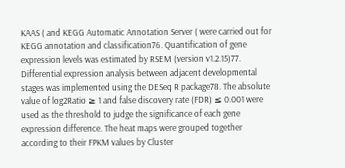KAAS ( and KEGG Automatic Annotation Server ( were carried out for KEGG annotation and classification76. Quantification of gene expression levels was estimated by RSEM (version v1.2.15)77. Differential expression analysis between adjacent developmental stages was implemented using the DESeq R package78. The absolute value of log2Ratio ≥ 1 and false discovery rate (FDR) ≤ 0.001 were used as the threshold to judge the significance of each gene expression difference. The heat maps were grouped together according to their FPKM values by Cluster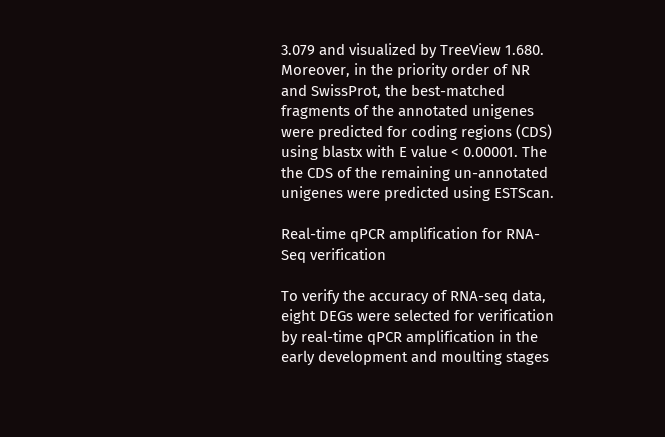3.079 and visualized by TreeView 1.680. Moreover, in the priority order of NR and SwissProt, the best-matched fragments of the annotated unigenes were predicted for coding regions (CDS) using blastx with E value < 0.00001. The the CDS of the remaining un-annotated unigenes were predicted using ESTScan.

Real-time qPCR amplification for RNA-Seq verification

To verify the accuracy of RNA-seq data, eight DEGs were selected for verification by real-time qPCR amplification in the early development and moulting stages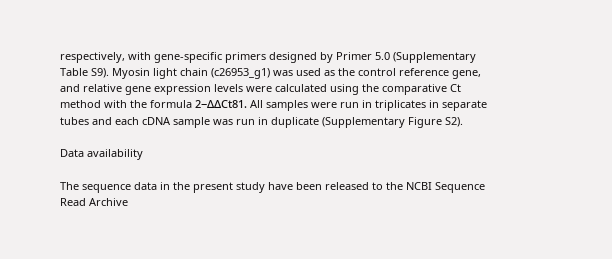respectively, with gene-specific primers designed by Primer 5.0 (Supplementary Table S9). Myosin light chain (c26953_g1) was used as the control reference gene, and relative gene expression levels were calculated using the comparative Ct method with the formula 2−ΔΔCt81. All samples were run in triplicates in separate tubes and each cDNA sample was run in duplicate (Supplementary Figure S2).

Data availability

The sequence data in the present study have been released to the NCBI Sequence Read Archive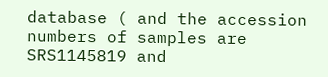database ( and the accession numbers of samples are SRS1145819 and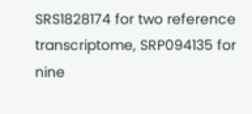SRS1828174 for two reference transcriptome, SRP094135 for nine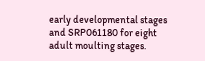early developmental stages and SRP061180 for eight adult moulting stages.